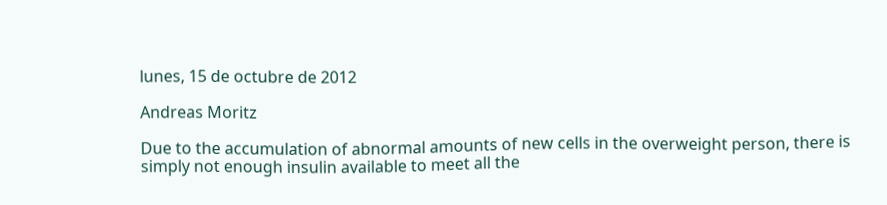lunes, 15 de octubre de 2012

Andreas Moritz

Due to the accumulation of abnormal amounts of new cells in the overweight person, there is simply not enough insulin available to meet all the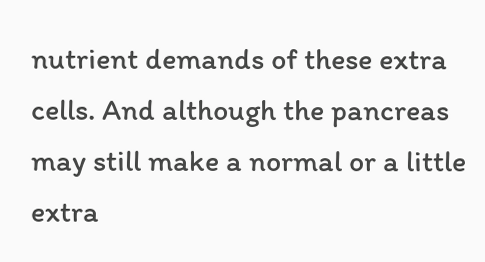nutrient demands of these extra cells. And although the pancreas may still make a normal or a little extra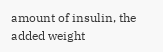amount of insulin, the added weight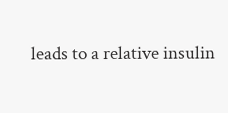leads to a relative insulin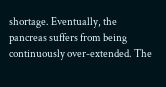shortage. Eventually, the pancreas suffers from being continuously over-extended. The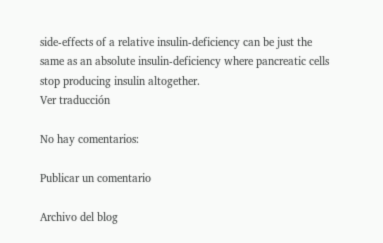side-effects of a relative insulin-deficiency can be just the same as an absolute insulin-deficiency where pancreatic cells stop producing insulin altogether.
Ver traducción

No hay comentarios:

Publicar un comentario

Archivo del blog